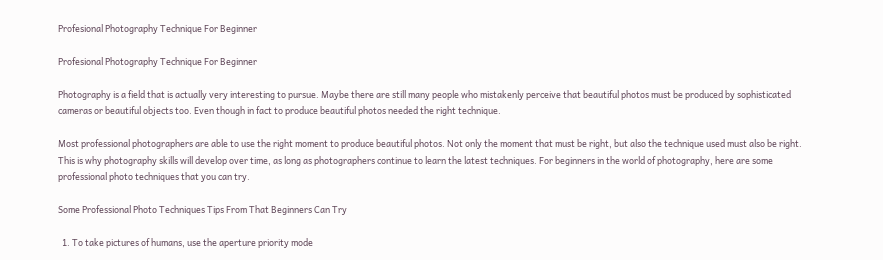Profesional Photography Technique For Beginner

Profesional Photography Technique For Beginner

Photography is a field that is actually very interesting to pursue. Maybe there are still many people who mistakenly perceive that beautiful photos must be produced by sophisticated cameras or beautiful objects too. Even though in fact to produce beautiful photos needed the right technique.

Most professional photographers are able to use the right moment to produce beautiful photos. Not only the moment that must be right, but also the technique used must also be right. This is why photography skills will develop over time, as long as photographers continue to learn the latest techniques. For beginners in the world of photography, here are some professional photo techniques that you can try.

Some Professional Photo Techniques Tips From That Beginners Can Try

  1. To take pictures of humans, use the aperture priority mode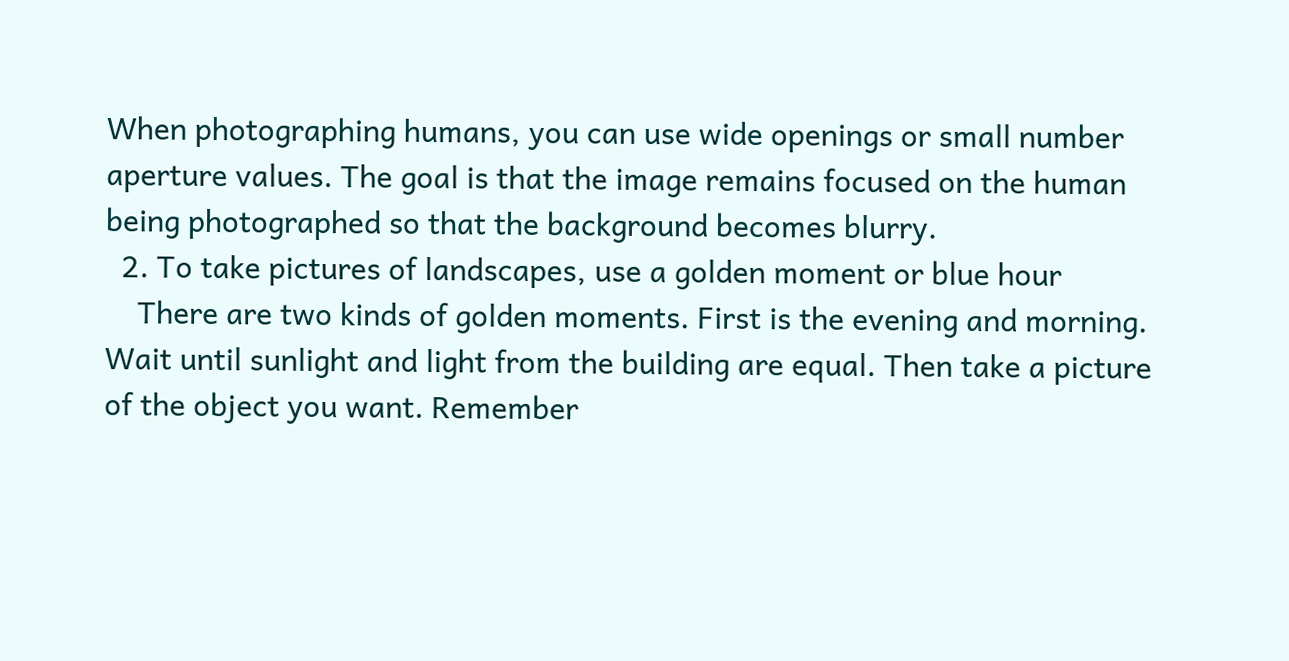When photographing humans, you can use wide openings or small number aperture values. The goal is that the image remains focused on the human being photographed so that the background becomes blurry.
  2. To take pictures of landscapes, use a golden moment or blue hour
    There are two kinds of golden moments. First is the evening and morning. Wait until sunlight and light from the building are equal. Then take a picture of the object you want. Remember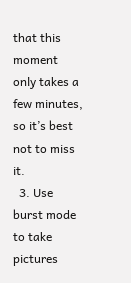that this moment only takes a few minutes, so it’s best not to miss it.
  3. Use burst mode to take pictures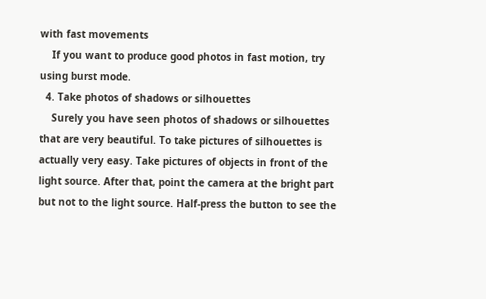with fast movements
    If you want to produce good photos in fast motion, try using burst mode.
  4. Take photos of shadows or silhouettes
    Surely you have seen photos of shadows or silhouettes that are very beautiful. To take pictures of silhouettes is actually very easy. Take pictures of objects in front of the light source. After that, point the camera at the bright part but not to the light source. Half-press the button to see the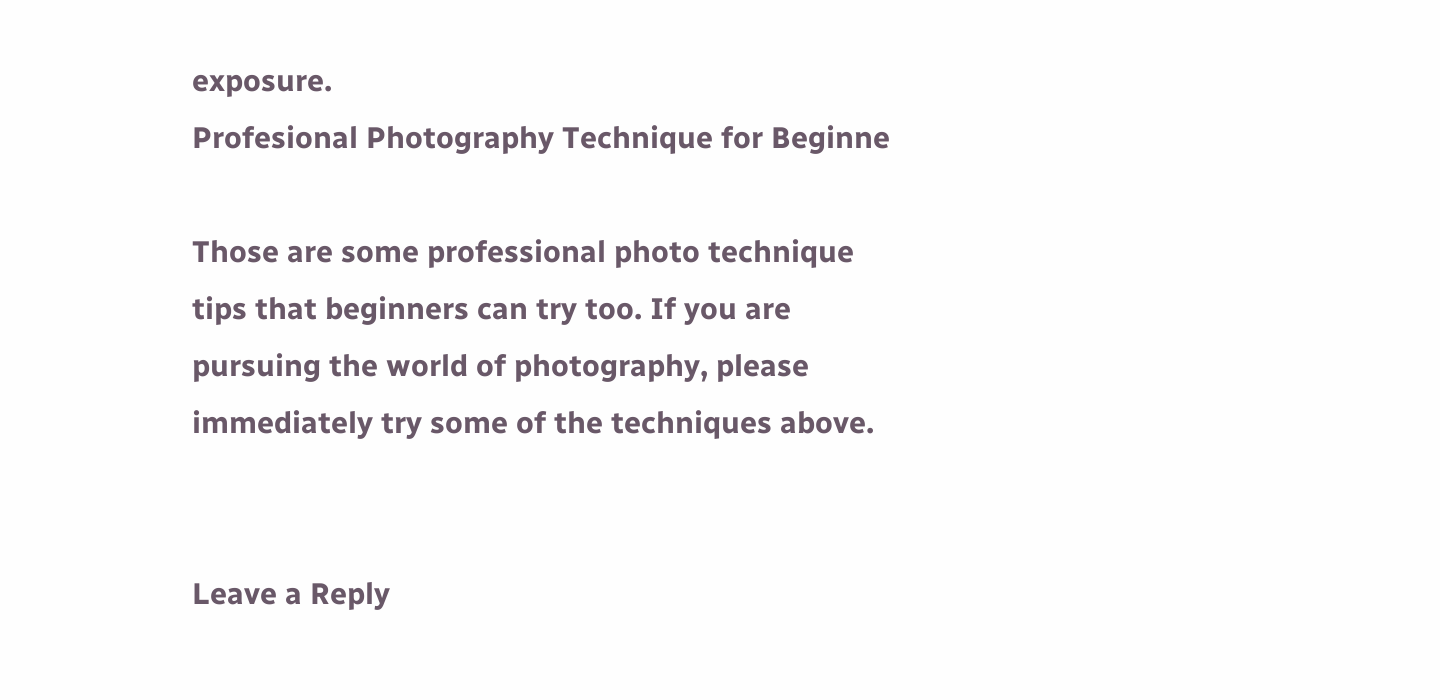exposure.
Profesional Photography Technique for Beginne

Those are some professional photo technique tips that beginners can try too. If you are pursuing the world of photography, please immediately try some of the techniques above.


Leave a Reply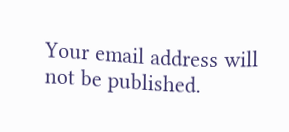Your email address will not be published.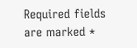Required fields are marked *